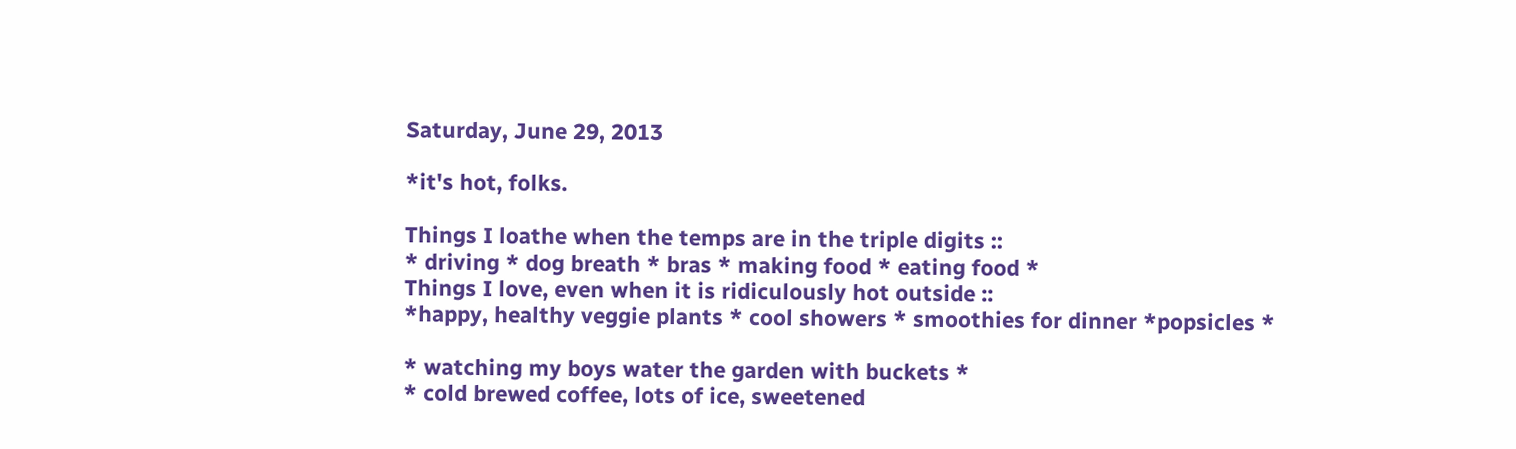Saturday, June 29, 2013

*it's hot, folks.

Things I loathe when the temps are in the triple digits ::
* driving * dog breath * bras * making food * eating food *
Things I love, even when it is ridiculously hot outside ::
*happy, healthy veggie plants * cool showers * smoothies for dinner *popsicles *

* watching my boys water the garden with buckets *
* cold brewed coffee, lots of ice, sweetened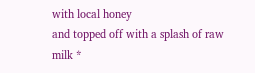with local honey
and topped off with a splash of raw milk *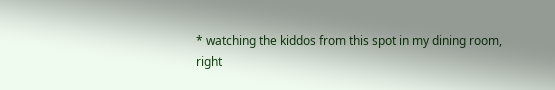* watching the kiddos from this spot in my dining room,
right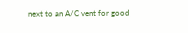next to an A/C vent for good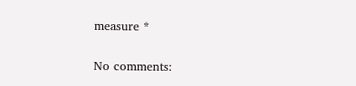measure *

No comments: